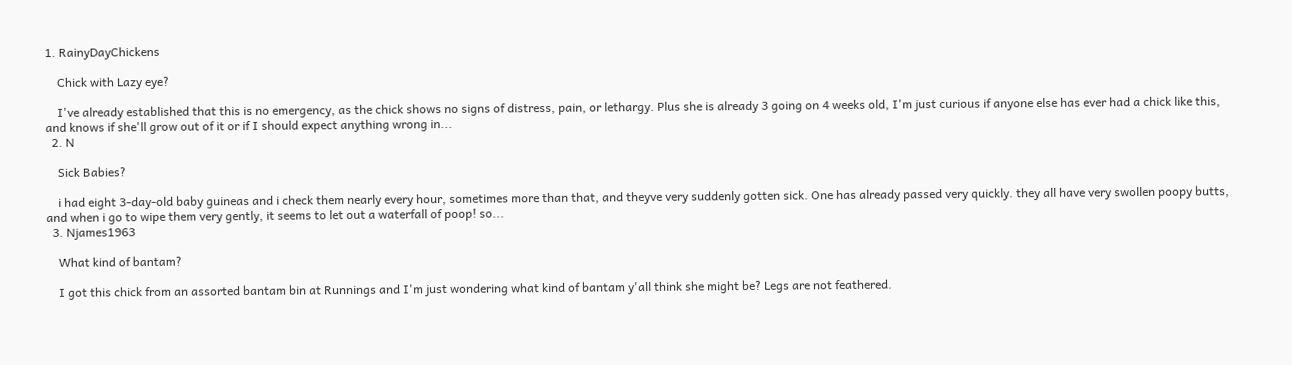1. RainyDayChickens

    Chick with Lazy eye?

    I've already established that this is no emergency, as the chick shows no signs of distress, pain, or lethargy. Plus she is already 3 going on 4 weeks old, I'm just curious if anyone else has ever had a chick like this, and knows if she'll grow out of it or if I should expect anything wrong in...
  2. N

    Sick Babies?

    i had eight 3-day-old baby guineas and i check them nearly every hour, sometimes more than that, and theyve very suddenly gotten sick. One has already passed very quickly. they all have very swollen poopy butts, and when i go to wipe them very gently, it seems to let out a waterfall of poop! so...
  3. Njames1963

    What kind of bantam?

    I got this chick from an assorted bantam bin at Runnings and I'm just wondering what kind of bantam y'all think she might be? Legs are not feathered.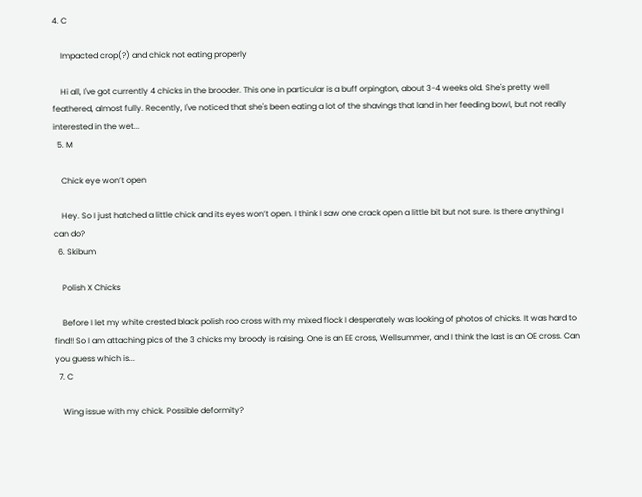4. C

    Impacted crop(?) and chick not eating properly

    Hi all, I've got currently 4 chicks in the brooder. This one in particular is a buff orpington, about 3-4 weeks old. She's pretty well feathered, almost fully. Recently, I've noticed that she's been eating a lot of the shavings that land in her feeding bowl, but not really interested in the wet...
  5. M

    Chick eye won’t open

    Hey. So I just hatched a little chick and its eyes won’t open. I think I saw one crack open a little bit but not sure. Is there anything I can do?
  6. Skibum

    Polish X Chicks

    Before I let my white crested black polish roo cross with my mixed flock I desperately was looking of photos of chicks. It was hard to find!! So I am attaching pics of the 3 chicks my broody is raising. One is an EE cross, Wellsummer, and I think the last is an OE cross. Can you guess which is...
  7. C

    Wing issue with my chick. Possible deformity?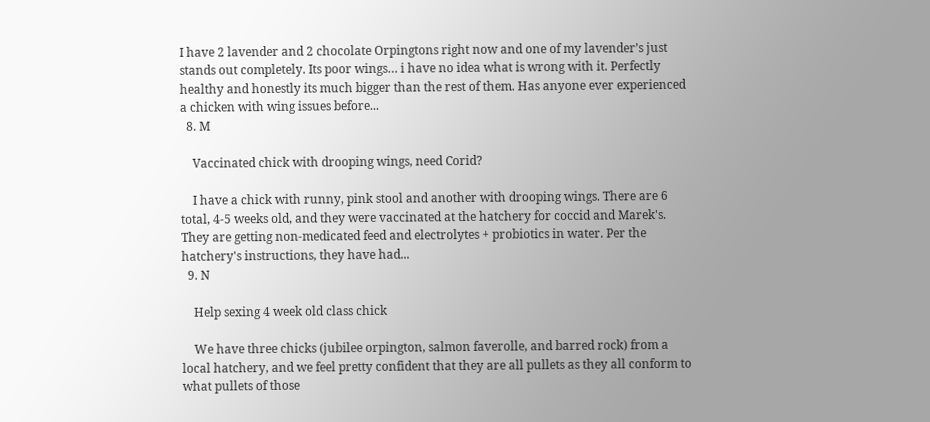I have 2 lavender and 2 chocolate Orpingtons right now and one of my lavender’s just stands out completely. Its poor wings… i have no idea what is wrong with it. Perfectly healthy and honestly its much bigger than the rest of them. Has anyone ever experienced a chicken with wing issues before...
  8. M

    Vaccinated chick with drooping wings, need Corid?

    I have a chick with runny, pink stool and another with drooping wings. There are 6 total, 4-5 weeks old, and they were vaccinated at the hatchery for coccid and Marek's. They are getting non-medicated feed and electrolytes + probiotics in water. Per the hatchery's instructions, they have had...
  9. N

    Help sexing 4 week old class chick

    We have three chicks (jubilee orpington, salmon faverolle, and barred rock) from a local hatchery, and we feel pretty confident that they are all pullets as they all conform to what pullets of those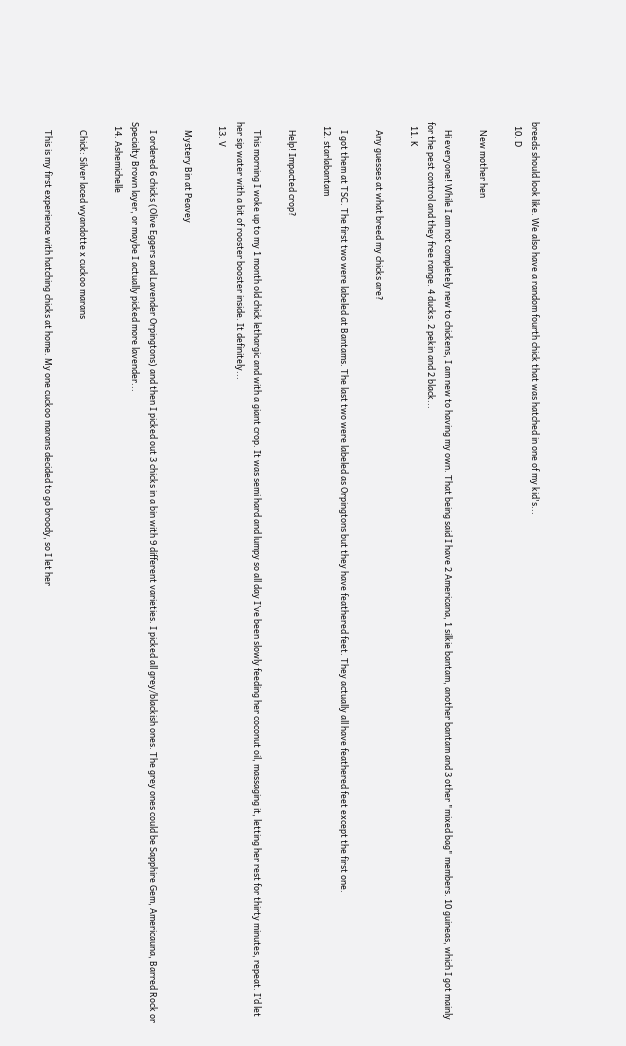breeds should look like. We also have a random fourth chick that was hatched in one of my kid's...
  10. D

    New mother hen

    Hi everyone! While I am not completely new to chickens, I am new to having my own. That being said I have 2 Americana, 1 silkie bantam, another bantam and 3 other "mixed bag" members. 10 guineas, which I got mainly for the pest control and they free range. 4 ducks. 2 pekin and 2 black...
  11. K

    Any guesses at what breed my chicks are?

    I got them at TSC. The first two were labeled at Bantams. The last two were labeled as Orpingtons but they have feathered feet. They actually all have feathered feet except the first one.
  12. starlabantam

    Help! Impacted crop?

    This morning I woke up to my 1 month old chick lethargic and with a giant crop. It was semi hard and lumpy so all day I’ve been slowly feeding her coconut oil, massaging it, letting her rest for thirty minutes, repeat. I’d let her sip water with a bit of rooster booster inside. It definitely...
  13. V

    Mystery Bin at Peavey

    I ordered 6 chicks (Olive Eggers and Lavender Orpingtons) and then I picked out 3 chicks in a bin with 9 different varieties. I picked all grey/blackish ones. The grey ones could be Sapphire Gem, Americauna, Barred Rock or Specialty Brown layer, or maybe I actually picked more lavender...
  14. Ashemichelle

    Chick: Silver laced wyandotte x cuckoo marans

    This is my first experience with hatching chicks at home. My one cuckoo marans decided to go broody, so I let her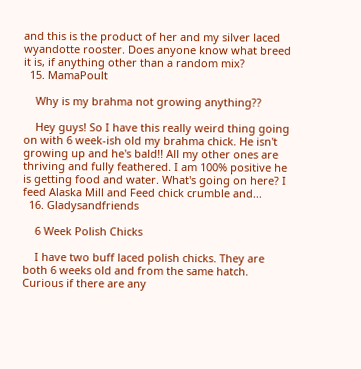and this is the product of her and my silver laced wyandotte rooster. Does anyone know what breed it is, if anything other than a random mix?
  15. MamaPoult

    Why is my brahma not growing anything??

    Hey guys! So I have this really weird thing going on with 6 week-ish old my brahma chick. He isn't growing up and he's bald!! All my other ones are thriving and fully feathered. I am 100% positive he is getting food and water. What's going on here? I feed Alaska Mill and Feed chick crumble and...
  16. Gladysandfriends

    6 Week Polish Chicks

    I have two buff laced polish chicks. They are both 6 weeks old and from the same hatch. Curious if there are any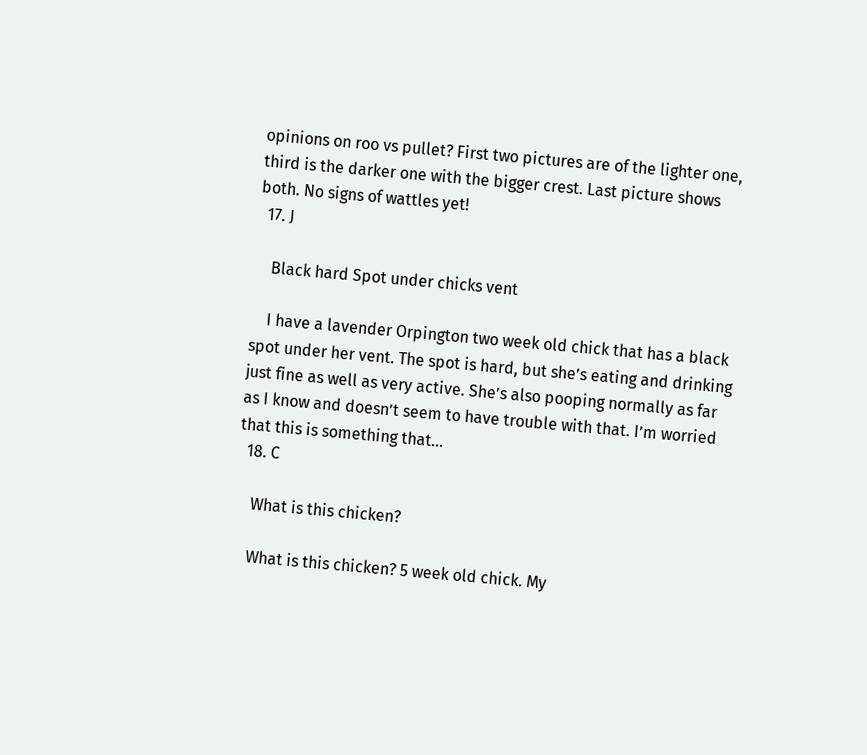opinions on roo vs pullet? First two pictures are of the lighter one, third is the darker one with the bigger crest. Last picture shows both. No signs of wattles yet!
  17. J

    Black hard Spot under chicks vent

    I have a lavender Orpington two week old chick that has a black spot under her vent. The spot is hard, but she’s eating and drinking just fine as well as very active. She’s also pooping normally as far as I know and doesn’t seem to have trouble with that. I’m worried that this is something that...
  18. C

    What is this chicken?

    What is this chicken? 5 week old chick. My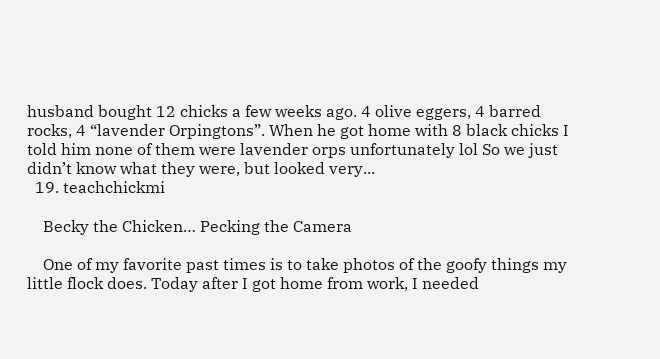husband bought 12 chicks a few weeks ago. 4 olive eggers, 4 barred rocks, 4 “lavender Orpingtons”. When he got home with 8 black chicks I told him none of them were lavender orps unfortunately lol So we just didn’t know what they were, but looked very...
  19. teachchickmi

    Becky the Chicken… Pecking the Camera

    One of my favorite past times is to take photos of the goofy things my little flock does. Today after I got home from work, I needed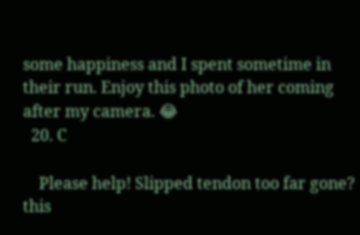some happiness and I spent sometime in their run. Enjoy this photo of her coming after my camera. 😂
  20. C

    Please help! Slipped tendon too far gone? this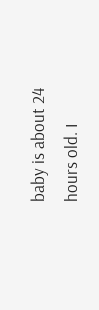baby is about 24 hours old. I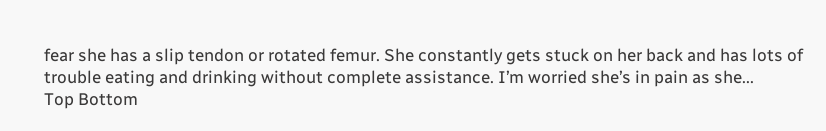fear she has a slip tendon or rotated femur. She constantly gets stuck on her back and has lots of trouble eating and drinking without complete assistance. I’m worried she’s in pain as she...
Top Bottom